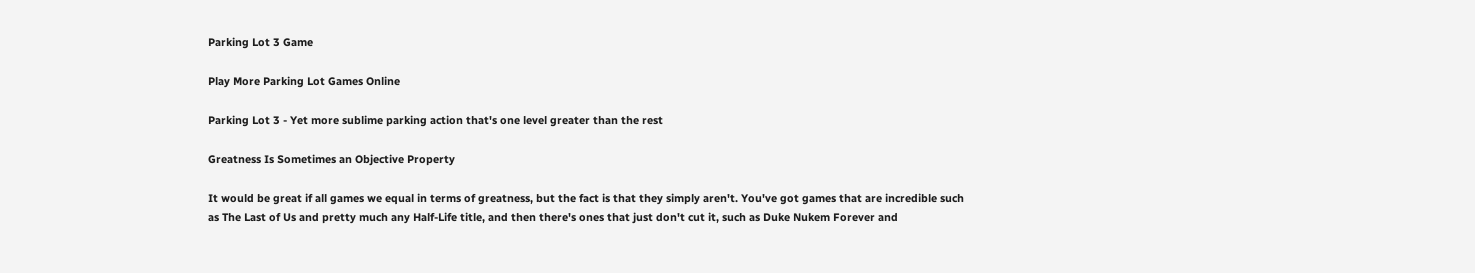Parking Lot 3 Game

Play More Parking Lot Games Online

Parking Lot 3 - Yet more sublime parking action that's one level greater than the rest

Greatness Is Sometimes an Objective Property

It would be great if all games we equal in terms of greatness, but the fact is that they simply aren't. You've got games that are incredible such as The Last of Us and pretty much any Half-Life title, and then there's ones that just don't cut it, such as Duke Nukem Forever and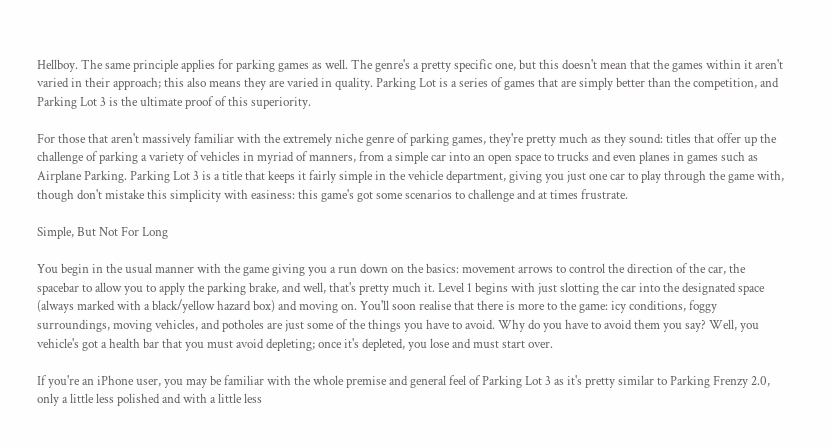Hellboy. The same principle applies for parking games as well. The genre's a pretty specific one, but this doesn't mean that the games within it aren't varied in their approach; this also means they are varied in quality. Parking Lot is a series of games that are simply better than the competition, and Parking Lot 3 is the ultimate proof of this superiority.

For those that aren't massively familiar with the extremely niche genre of parking games, they're pretty much as they sound: titles that offer up the challenge of parking a variety of vehicles in myriad of manners, from a simple car into an open space to trucks and even planes in games such as Airplane Parking. Parking Lot 3 is a title that keeps it fairly simple in the vehicle department, giving you just one car to play through the game with, though don't mistake this simplicity with easiness: this game's got some scenarios to challenge and at times frustrate.

Simple, But Not For Long

You begin in the usual manner with the game giving you a run down on the basics: movement arrows to control the direction of the car, the spacebar to allow you to apply the parking brake, and well, that's pretty much it. Level 1 begins with just slotting the car into the designated space (always marked with a black/yellow hazard box) and moving on. You'll soon realise that there is more to the game: icy conditions, foggy surroundings, moving vehicles, and potholes are just some of the things you have to avoid. Why do you have to avoid them you say? Well, you vehicle's got a health bar that you must avoid depleting; once it's depleted, you lose and must start over.

If you're an iPhone user, you may be familiar with the whole premise and general feel of Parking Lot 3 as it's pretty similar to Parking Frenzy 2.0, only a little less polished and with a little less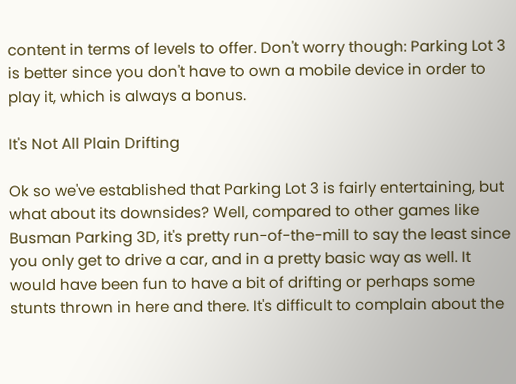content in terms of levels to offer. Don't worry though: Parking Lot 3 is better since you don't have to own a mobile device in order to play it, which is always a bonus.

It's Not All Plain Drifting

Ok so we've established that Parking Lot 3 is fairly entertaining, but what about its downsides? Well, compared to other games like Busman Parking 3D, it's pretty run-of-the-mill to say the least since you only get to drive a car, and in a pretty basic way as well. It would have been fun to have a bit of drifting or perhaps some stunts thrown in here and there. It's difficult to complain about the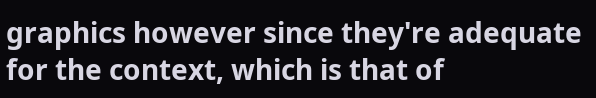graphics however since they're adequate for the context, which is that of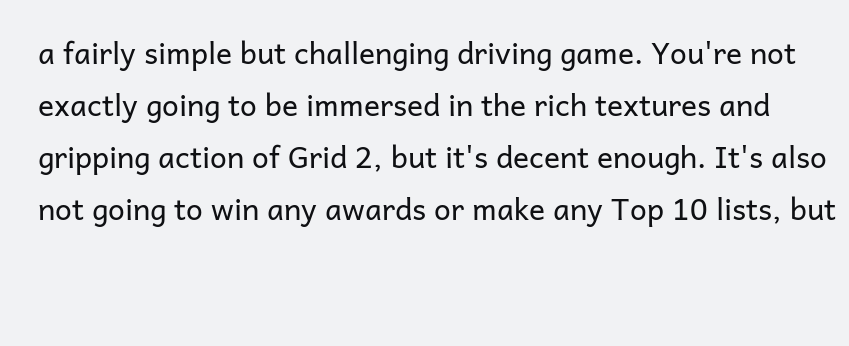a fairly simple but challenging driving game. You're not exactly going to be immersed in the rich textures and gripping action of Grid 2, but it's decent enough. It's also not going to win any awards or make any Top 10 lists, but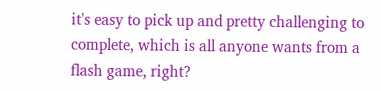it's easy to pick up and pretty challenging to complete, which is all anyone wants from a flash game, right?